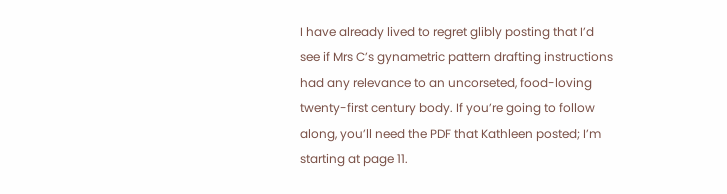I have already lived to regret glibly posting that I’d see if Mrs C’s gynametric pattern drafting instructions had any relevance to an uncorseted, food-loving twenty-first century body. If you’re going to follow along, you’ll need the PDF that Kathleen posted; I’m starting at page 11.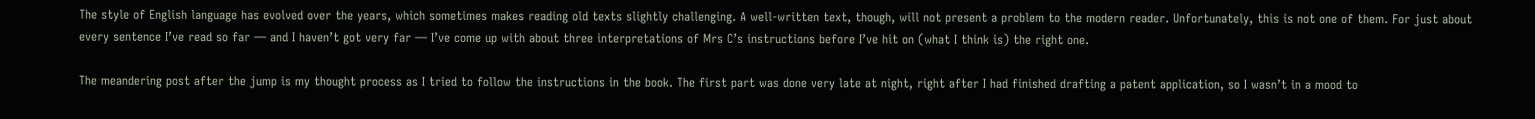The style of English language has evolved over the years, which sometimes makes reading old texts slightly challenging. A well-written text, though, will not present a problem to the modern reader. Unfortunately, this is not one of them. For just about every sentence I’ve read so far — and I haven’t got very far — I’ve come up with about three interpretations of Mrs C’s instructions before I’ve hit on (what I think is) the right one.

The meandering post after the jump is my thought process as I tried to follow the instructions in the book. The first part was done very late at night, right after I had finished drafting a patent application, so I wasn’t in a mood to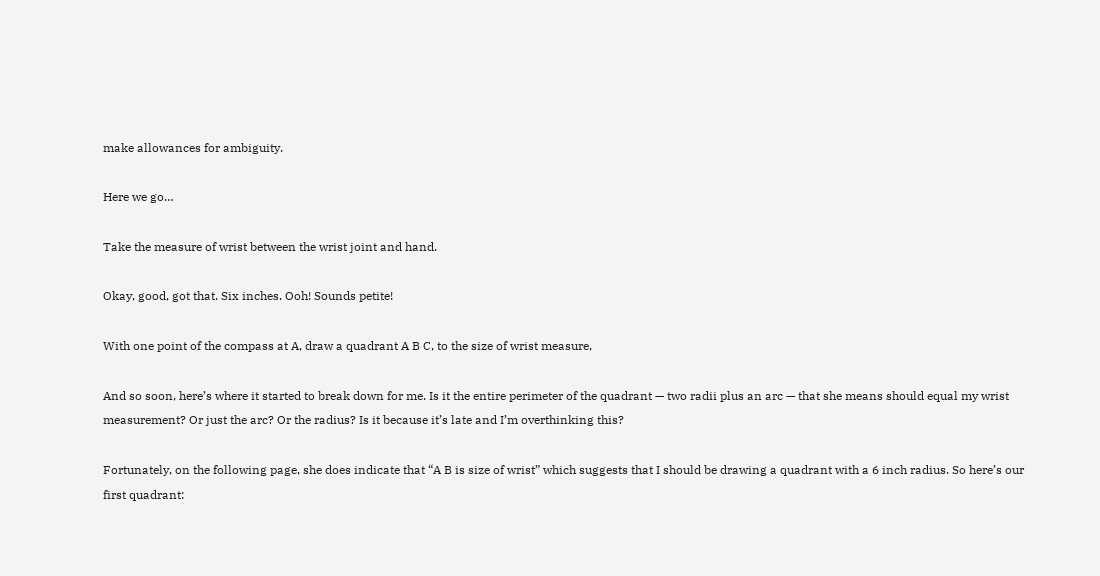make allowances for ambiguity.

Here we go…

Take the measure of wrist between the wrist joint and hand.

Okay, good, got that. Six inches. Ooh! Sounds petite!

With one point of the compass at A, draw a quadrant A B C, to the size of wrist measure,

And so soon, here’s where it started to break down for me. Is it the entire perimeter of the quadrant — two radii plus an arc — that she means should equal my wrist measurement? Or just the arc? Or the radius? Is it because it’s late and I’m overthinking this?

Fortunately, on the following page, she does indicate that “A B is size of wrist” which suggests that I should be drawing a quadrant with a 6 inch radius. So here’s our first quadrant: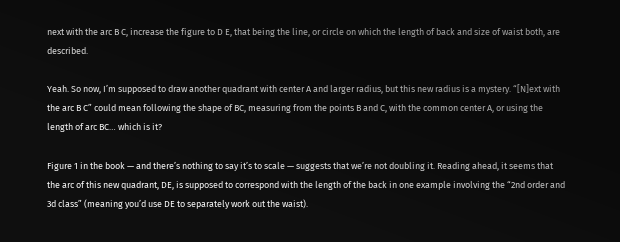next with the arc B C, increase the figure to D E, that being the line, or circle on which the length of back and size of waist both, are described.

Yeah. So now, I’m supposed to draw another quadrant with center A and larger radius, but this new radius is a mystery. “[N]ext with the arc B C” could mean following the shape of BC, measuring from the points B and C, with the common center A, or using the length of arc BC… which is it?

Figure 1 in the book — and there’s nothing to say it’s to scale — suggests that we’re not doubling it. Reading ahead, it seems that the arc of this new quadrant, DE, is supposed to correspond with the length of the back in one example involving the “2nd order and 3d class” (meaning you’d use DE to separately work out the waist).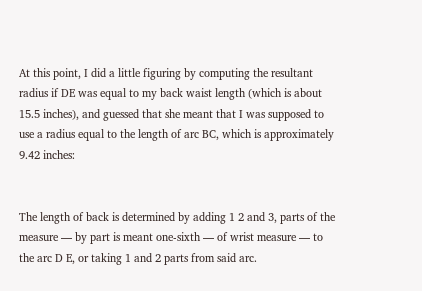At this point, I did a little figuring by computing the resultant radius if DE was equal to my back waist length (which is about 15.5 inches), and guessed that she meant that I was supposed to use a radius equal to the length of arc BC, which is approximately 9.42 inches:


The length of back is determined by adding 1 2 and 3, parts of the measure — by part is meant one-sixth — of wrist measure — to the arc D E, or taking 1 and 2 parts from said arc.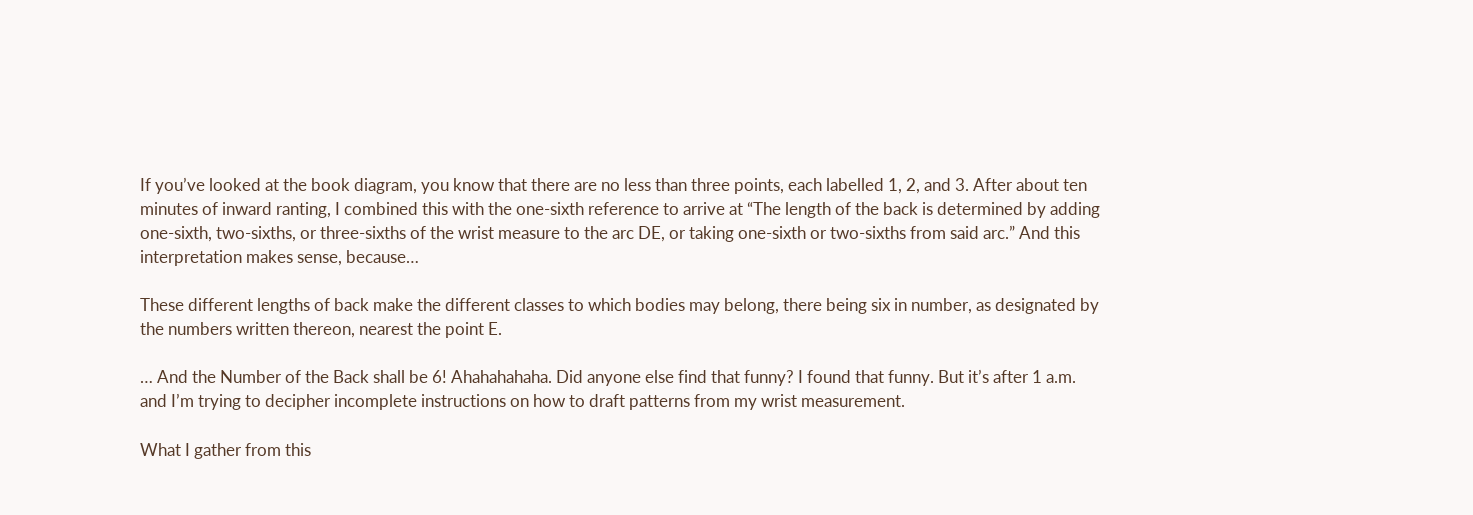If you’ve looked at the book diagram, you know that there are no less than three points, each labelled 1, 2, and 3. After about ten minutes of inward ranting, I combined this with the one-sixth reference to arrive at “The length of the back is determined by adding one-sixth, two-sixths, or three-sixths of the wrist measure to the arc DE, or taking one-sixth or two-sixths from said arc.” And this interpretation makes sense, because…

These different lengths of back make the different classes to which bodies may belong, there being six in number, as designated by the numbers written thereon, nearest the point E.

… And the Number of the Back shall be 6! Ahahahahaha. Did anyone else find that funny? I found that funny. But it’s after 1 a.m. and I’m trying to decipher incomplete instructions on how to draft patterns from my wrist measurement.

What I gather from this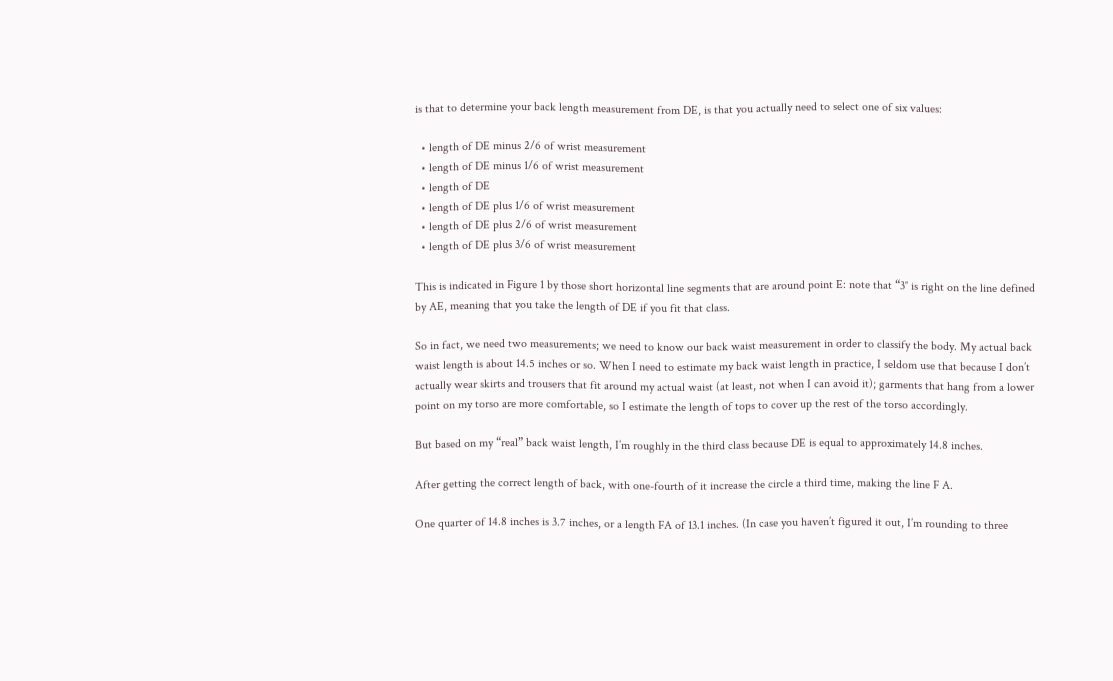is that to determine your back length measurement from DE, is that you actually need to select one of six values:

  • length of DE minus 2/6 of wrist measurement
  • length of DE minus 1/6 of wrist measurement
  • length of DE
  • length of DE plus 1/6 of wrist measurement
  • length of DE plus 2/6 of wrist measurement
  • length of DE plus 3/6 of wrist measurement

This is indicated in Figure 1 by those short horizontal line segments that are around point E: note that “3″ is right on the line defined by AE, meaning that you take the length of DE if you fit that class.

So in fact, we need two measurements; we need to know our back waist measurement in order to classify the body. My actual back waist length is about 14.5 inches or so. When I need to estimate my back waist length in practice, I seldom use that because I don’t actually wear skirts and trousers that fit around my actual waist (at least, not when I can avoid it); garments that hang from a lower point on my torso are more comfortable, so I estimate the length of tops to cover up the rest of the torso accordingly.

But based on my “real” back waist length, I’m roughly in the third class because DE is equal to approximately 14.8 inches.

After getting the correct length of back, with one-fourth of it increase the circle a third time, making the line F A.

One quarter of 14.8 inches is 3.7 inches, or a length FA of 13.1 inches. (In case you haven’t figured it out, I’m rounding to three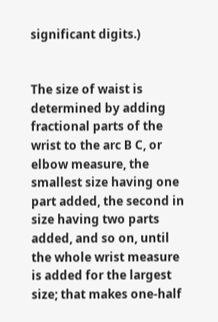significant digits.)


The size of waist is determined by adding fractional parts of the wrist to the arc B C, or elbow measure, the smallest size having one part added, the second in size having two parts added, and so on, until the whole wrist measure is added for the largest size; that makes one-half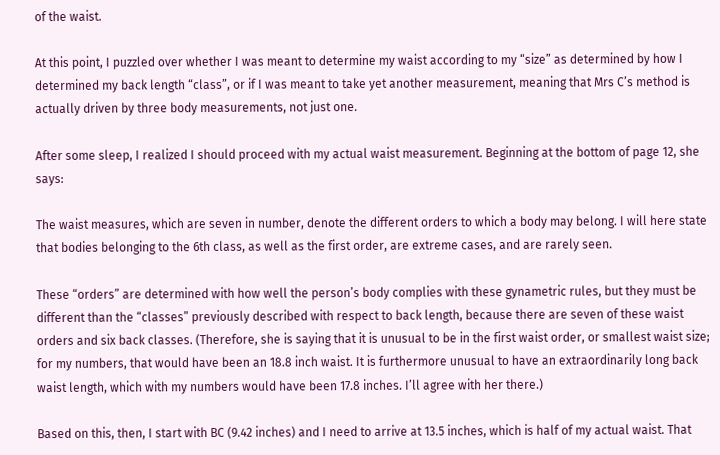of the waist.

At this point, I puzzled over whether I was meant to determine my waist according to my “size” as determined by how I determined my back length “class”, or if I was meant to take yet another measurement, meaning that Mrs C’s method is actually driven by three body measurements, not just one.

After some sleep, I realized I should proceed with my actual waist measurement. Beginning at the bottom of page 12, she says:

The waist measures, which are seven in number, denote the different orders to which a body may belong. I will here state that bodies belonging to the 6th class, as well as the first order, are extreme cases, and are rarely seen.

These “orders” are determined with how well the person’s body complies with these gynametric rules, but they must be different than the “classes” previously described with respect to back length, because there are seven of these waist orders and six back classes. (Therefore, she is saying that it is unusual to be in the first waist order, or smallest waist size; for my numbers, that would have been an 18.8 inch waist. It is furthermore unusual to have an extraordinarily long back waist length, which with my numbers would have been 17.8 inches. I’ll agree with her there.)

Based on this, then, I start with BC (9.42 inches) and I need to arrive at 13.5 inches, which is half of my actual waist. That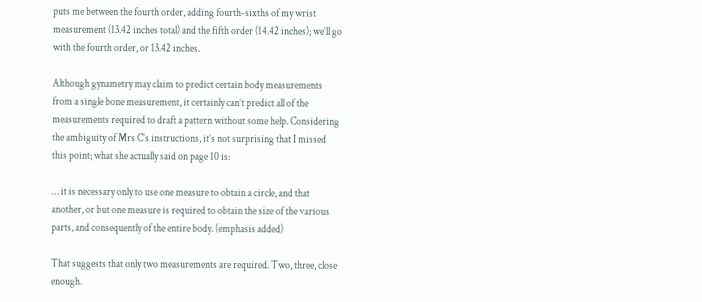puts me between the fourth order, adding fourth-sixths of my wrist measurement (13.42 inches total) and the fifth order (14.42 inches); we’ll go with the fourth order, or 13.42 inches.

Although gynametry may claim to predict certain body measurements from a single bone measurement, it certainly can’t predict all of the measurements required to draft a pattern without some help. Considering the ambiguity of Mrs C’s instructions, it’s not surprising that I missed this point; what she actually said on page 10 is:

… it is necessary only to use one measure to obtain a circle, and that another, or but one measure is required to obtain the size of the various parts, and consequently of the entire body. (emphasis added)

That suggests that only two measurements are required. Two, three, close enough.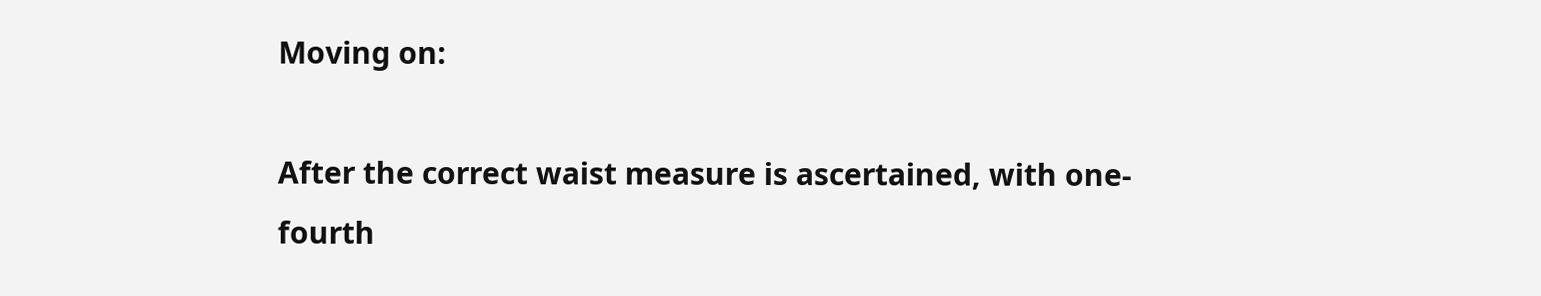Moving on:

After the correct waist measure is ascertained, with one-fourth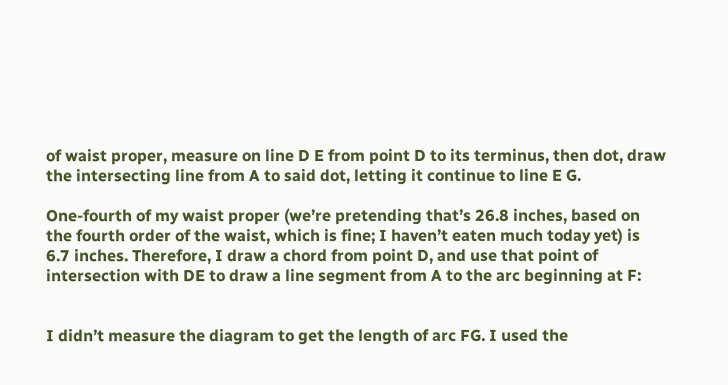of waist proper, measure on line D E from point D to its terminus, then dot, draw the intersecting line from A to said dot, letting it continue to line E G.

One-fourth of my waist proper (we’re pretending that’s 26.8 inches, based on the fourth order of the waist, which is fine; I haven’t eaten much today yet) is 6.7 inches. Therefore, I draw a chord from point D, and use that point of intersection with DE to draw a line segment from A to the arc beginning at F:


I didn’t measure the diagram to get the length of arc FG. I used the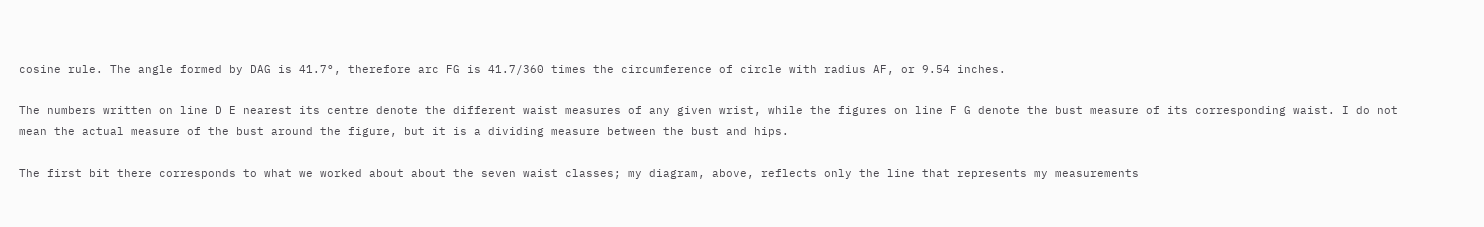cosine rule. The angle formed by DAG is 41.7°, therefore arc FG is 41.7/360 times the circumference of circle with radius AF, or 9.54 inches.

The numbers written on line D E nearest its centre denote the different waist measures of any given wrist, while the figures on line F G denote the bust measure of its corresponding waist. I do not mean the actual measure of the bust around the figure, but it is a dividing measure between the bust and hips.

The first bit there corresponds to what we worked about about the seven waist classes; my diagram, above, reflects only the line that represents my measurements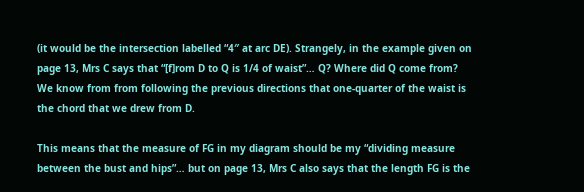(it would be the intersection labelled “4″ at arc DE). Strangely, in the example given on page 13, Mrs C says that “[f]rom D to Q is 1/4 of waist”… Q? Where did Q come from? We know from from following the previous directions that one-quarter of the waist is the chord that we drew from D.

This means that the measure of FG in my diagram should be my “dividing measure between the bust and hips”… but on page 13, Mrs C also says that the length FG is the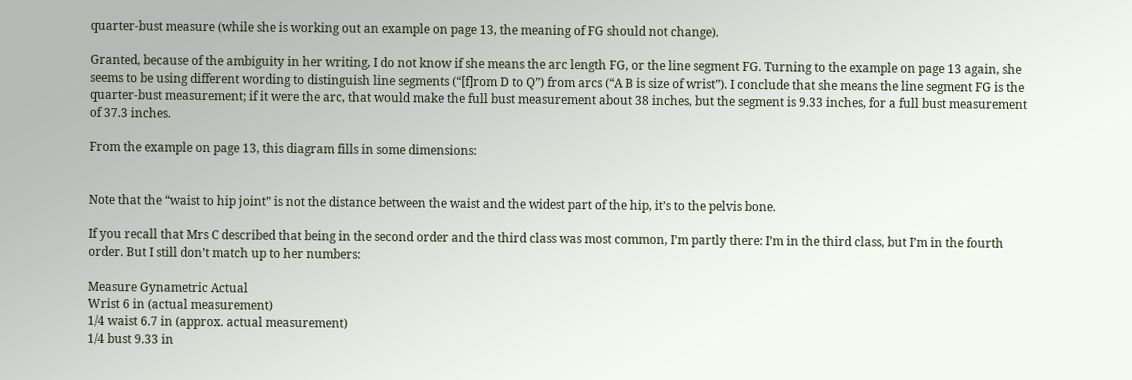quarter-bust measure (while she is working out an example on page 13, the meaning of FG should not change).

Granted, because of the ambiguity in her writing, I do not know if she means the arc length FG, or the line segment FG. Turning to the example on page 13 again, she seems to be using different wording to distinguish line segments (“[f]rom D to Q”) from arcs (“A B is size of wrist”). I conclude that she means the line segment FG is the quarter-bust measurement; if it were the arc, that would make the full bust measurement about 38 inches, but the segment is 9.33 inches, for a full bust measurement of 37.3 inches.

From the example on page 13, this diagram fills in some dimensions:


Note that the “waist to hip joint” is not the distance between the waist and the widest part of the hip, it’s to the pelvis bone.

If you recall that Mrs C described that being in the second order and the third class was most common, I’m partly there: I’m in the third class, but I’m in the fourth order. But I still don’t match up to her numbers:

Measure Gynametric Actual
Wrist 6 in (actual measurement)
1/4 waist 6.7 in (approx. actual measurement)
1/4 bust 9.33 in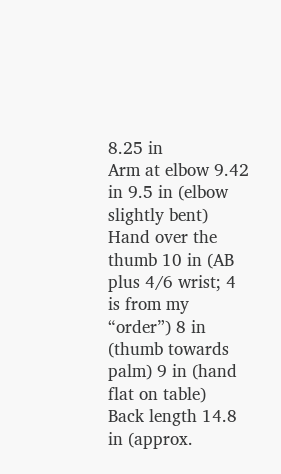8.25 in
Arm at elbow 9.42 in 9.5 in (elbow slightly bent)
Hand over the thumb 10 in (AB plus 4/6 wrist; 4 is from my “order”) 8 in (thumb towards palm) 9 in (hand flat on table)
Back length 14.8 in (approx.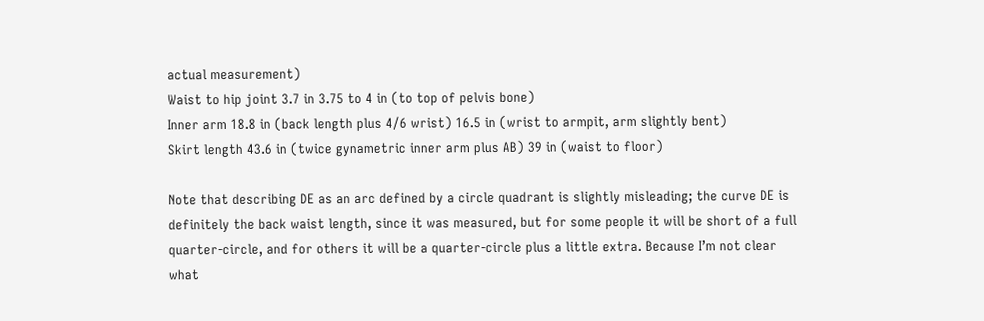actual measurement)
Waist to hip joint 3.7 in 3.75 to 4 in (to top of pelvis bone)
Inner arm 18.8 in (back length plus 4/6 wrist) 16.5 in (wrist to armpit, arm slightly bent)
Skirt length 43.6 in (twice gynametric inner arm plus AB) 39 in (waist to floor)

Note that describing DE as an arc defined by a circle quadrant is slightly misleading; the curve DE is definitely the back waist length, since it was measured, but for some people it will be short of a full quarter-circle, and for others it will be a quarter-circle plus a little extra. Because I’m not clear what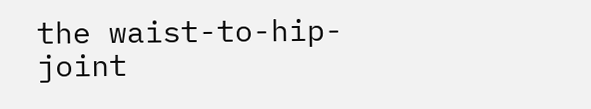the waist-to-hip-joint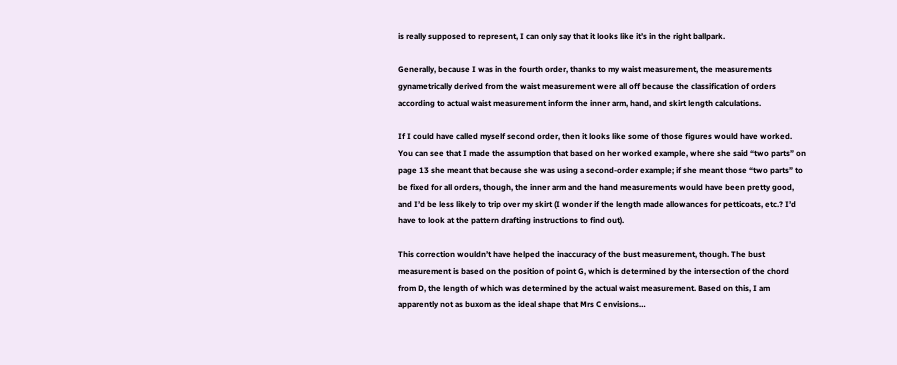is really supposed to represent, I can only say that it looks like it’s in the right ballpark.

Generally, because I was in the fourth order, thanks to my waist measurement, the measurements gynametrically derived from the waist measurement were all off because the classification of orders according to actual waist measurement inform the inner arm, hand, and skirt length calculations.

If I could have called myself second order, then it looks like some of those figures would have worked. You can see that I made the assumption that based on her worked example, where she said “two parts” on page 13 she meant that because she was using a second-order example; if she meant those “two parts” to be fixed for all orders, though, the inner arm and the hand measurements would have been pretty good, and I’d be less likely to trip over my skirt (I wonder if the length made allowances for petticoats, etc.? I’d have to look at the pattern drafting instructions to find out).

This correction wouldn’t have helped the inaccuracy of the bust measurement, though. The bust measurement is based on the position of point G, which is determined by the intersection of the chord from D, the length of which was determined by the actual waist measurement. Based on this, I am apparently not as buxom as the ideal shape that Mrs C envisions…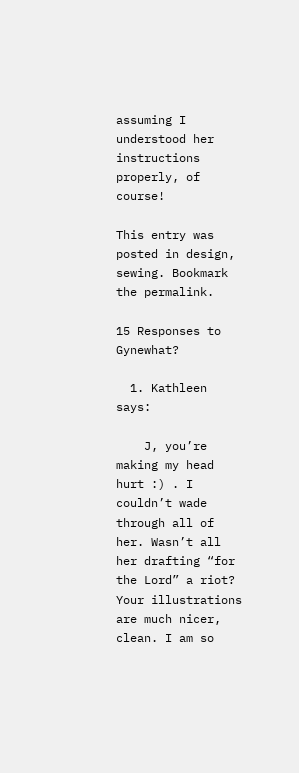assuming I understood her instructions properly, of course!

This entry was posted in design, sewing. Bookmark the permalink.

15 Responses to Gynewhat?

  1. Kathleen says:

    J, you’re making my head hurt :) . I couldn’t wade through all of her. Wasn’t all her drafting “for the Lord” a riot? Your illustrations are much nicer, clean. I am so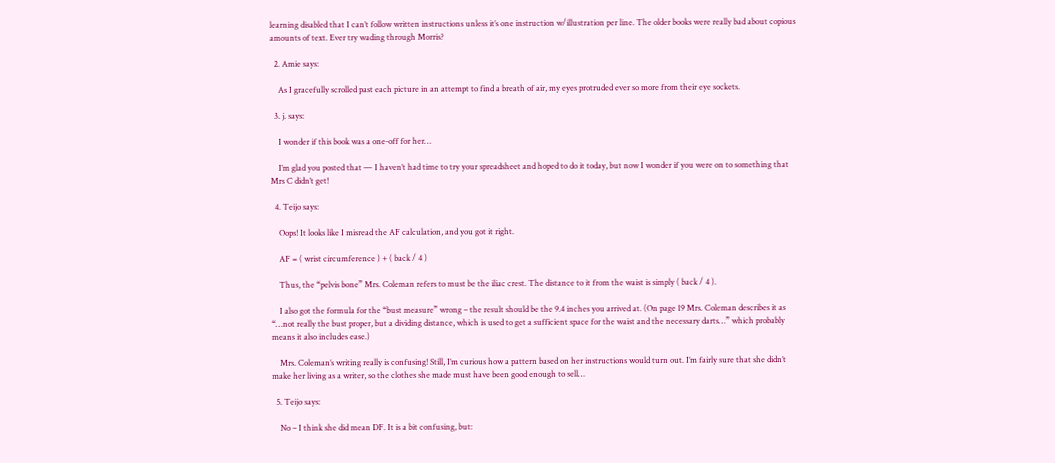learning disabled that I can’t follow written instructions unless it’s one instruction w/illustration per line. The older books were really bad about copious amounts of text. Ever try wading through Morris?

  2. Amie says:

    As I gracefully scrolled past each picture in an attempt to find a breath of air, my eyes protruded ever so more from their eye sockets.

  3. j. says:

    I wonder if this book was a one-off for her…

    I’m glad you posted that — I haven’t had time to try your spreadsheet and hoped to do it today, but now I wonder if you were on to something that Mrs C didn’t get!

  4. Teijo says:

    Oops! It looks like I misread the AF calculation, and you got it right.

    AF = ( wrist circumference ) + ( back / 4 )

    Thus, the “pelvis bone” Mrs. Coleman refers to must be the iliac crest. The distance to it from the waist is simply ( back / 4 ).

    I also got the formula for the “bust measure” wrong – the result should be the 9.4 inches you arrived at. (On page 19 Mrs. Coleman describes it as “…not really the bust proper, but a dividing distance, which is used to get a sufficient space for the waist and the necessary darts…” which probably means it also includes ease.)

    Mrs. Coleman’s writing really is confusing! Still, I’m curious how a pattern based on her instructions would turn out. I’m fairly sure that she didn’t make her living as a writer, so the clothes she made must have been good enough to sell…

  5. Teijo says:

    No – I think she did mean DF. It is a bit confusing, but: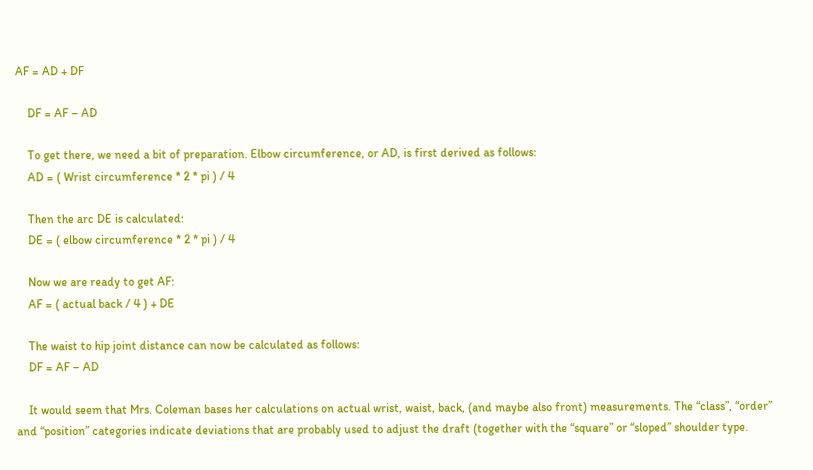AF = AD + DF

    DF = AF – AD

    To get there, we need a bit of preparation. Elbow circumference, or AD, is first derived as follows:
    AD = ( Wrist circumference * 2 * pi ) / 4

    Then the arc DE is calculated:
    DE = ( elbow circumference * 2 * pi ) / 4

    Now we are ready to get AF:
    AF = ( actual back / 4 ) + DE

    The waist to hip joint distance can now be calculated as follows:
    DF = AF – AD

    It would seem that Mrs. Coleman bases her calculations on actual wrist, waist, back, (and maybe also front) measurements. The “class”, “order” and “position” categories indicate deviations that are probably used to adjust the draft (together with the “square” or “sloped” shoulder type.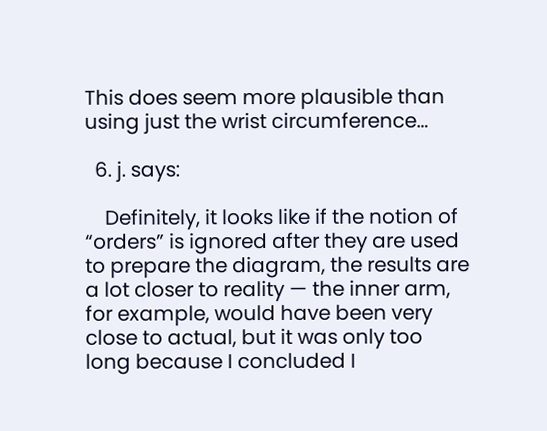This does seem more plausible than using just the wrist circumference…

  6. j. says:

    Definitely, it looks like if the notion of “orders” is ignored after they are used to prepare the diagram, the results are a lot closer to reality — the inner arm, for example, would have been very close to actual, but it was only too long because I concluded I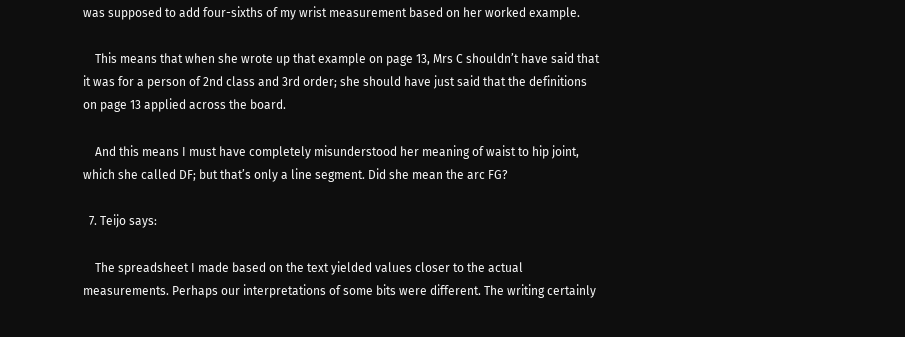was supposed to add four-sixths of my wrist measurement based on her worked example.

    This means that when she wrote up that example on page 13, Mrs C shouldn’t have said that it was for a person of 2nd class and 3rd order; she should have just said that the definitions on page 13 applied across the board.

    And this means I must have completely misunderstood her meaning of waist to hip joint, which she called DF; but that’s only a line segment. Did she mean the arc FG?

  7. Teijo says:

    The spreadsheet I made based on the text yielded values closer to the actual measurements. Perhaps our interpretations of some bits were different. The writing certainly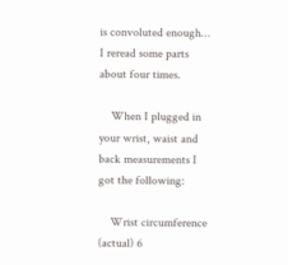is convoluted enough… I reread some parts about four times.

    When I plugged in your wrist, waist and back measurements I got the following:

    Wrist circumference (actual) 6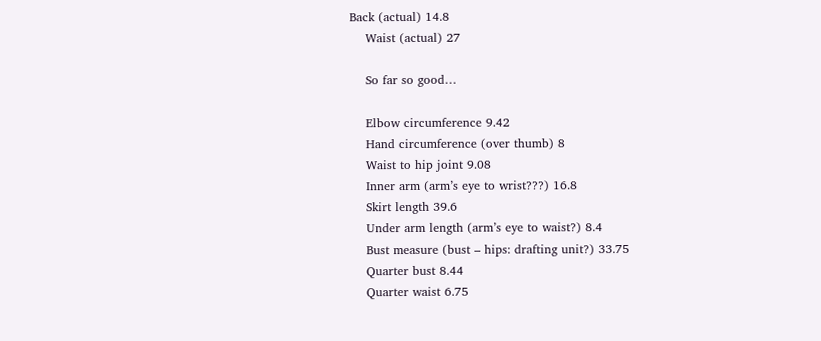Back (actual) 14.8
    Waist (actual) 27

    So far so good…

    Elbow circumference 9.42
    Hand circumference (over thumb) 8
    Waist to hip joint 9.08
    Inner arm (arm’s eye to wrist???) 16.8
    Skirt length 39.6
    Under arm length (arm’s eye to waist?) 8.4
    Bust measure (bust – hips: drafting unit?) 33.75
    Quarter bust 8.44
    Quarter waist 6.75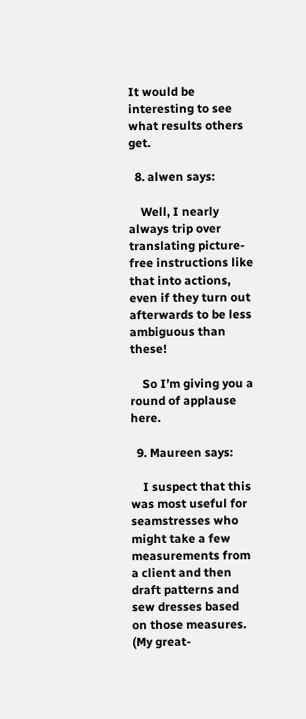It would be interesting to see what results others get.

  8. alwen says:

    Well, I nearly always trip over translating picture-free instructions like that into actions, even if they turn out afterwards to be less ambiguous than these!

    So I’m giving you a round of applause here.

  9. Maureen says:

    I suspect that this was most useful for seamstresses who might take a few measurements from a client and then draft patterns and sew dresses based on those measures. (My great-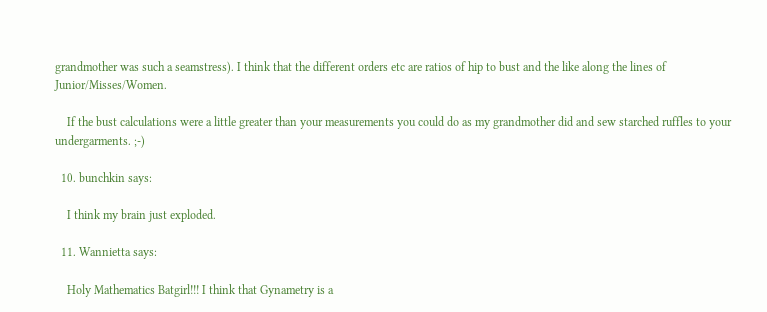grandmother was such a seamstress). I think that the different orders etc are ratios of hip to bust and the like along the lines of Junior/Misses/Women.

    If the bust calculations were a little greater than your measurements you could do as my grandmother did and sew starched ruffles to your undergarments. ;-)

  10. bunchkin says:

    I think my brain just exploded.

  11. Wannietta says:

    Holy Mathematics Batgirl!!! I think that Gynametry is a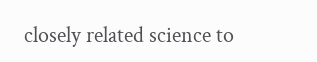closely related science to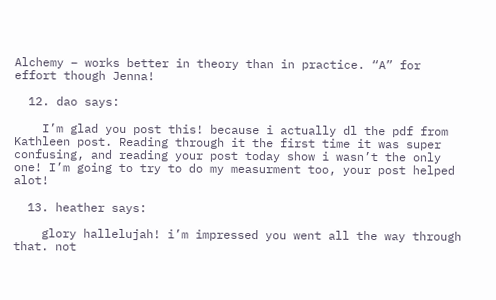Alchemy – works better in theory than in practice. “A” for effort though Jenna!

  12. dao says:

    I’m glad you post this! because i actually dl the pdf from Kathleen post. Reading through it the first time it was super confusing, and reading your post today show i wasn’t the only one! I’m going to try to do my measurment too, your post helped alot!

  13. heather says:

    glory hallelujah! i’m impressed you went all the way through that. not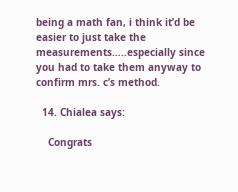being a math fan, i think it’d be easier to just take the measurements…..especially since you had to take them anyway to confirm mrs. c’s method.

  14. Chialea says:

    Congrats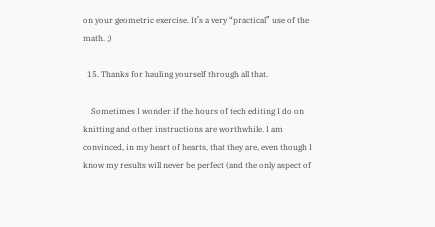on your geometric exercise. It’s a very “practical” use of the math. ;)

  15. Thanks for hauling yourself through all that.

    Sometimes I wonder if the hours of tech editing I do on knitting and other instructions are worthwhile. I am convinced, in my heart of hearts, that they are, even though I know my results will never be perfect (and the only aspect of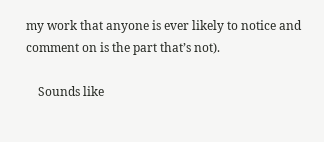my work that anyone is ever likely to notice and comment on is the part that’s not).

    Sounds like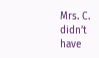Mrs. C. didn’t have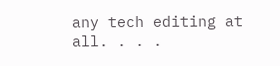any tech editing at all. . . .